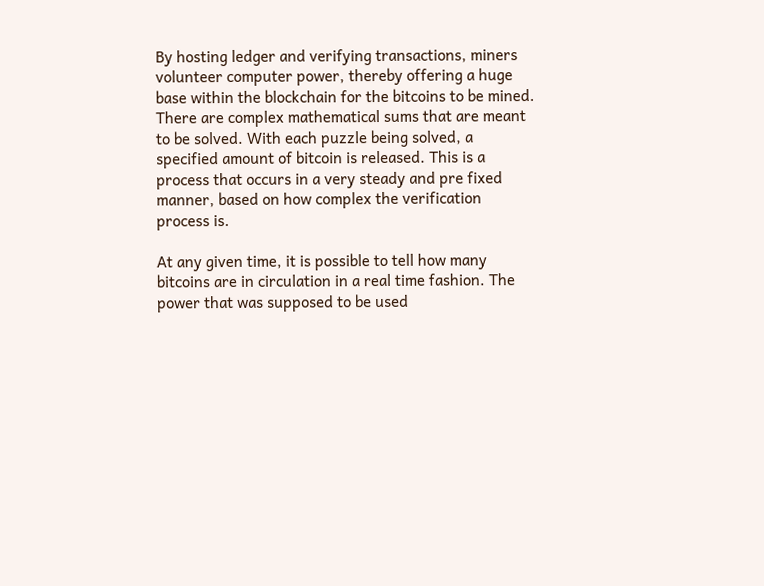By hosting ledger and verifying transactions, miners volunteer computer power, thereby offering a huge base within the blockchain for the bitcoins to be mined. There are complex mathematical sums that are meant to be solved. With each puzzle being solved, a specified amount of bitcoin is released. This is a process that occurs in a very steady and pre fixed manner, based on how complex the verification process is.

At any given time, it is possible to tell how many bitcoins are in circulation in a real time fashion. The power that was supposed to be used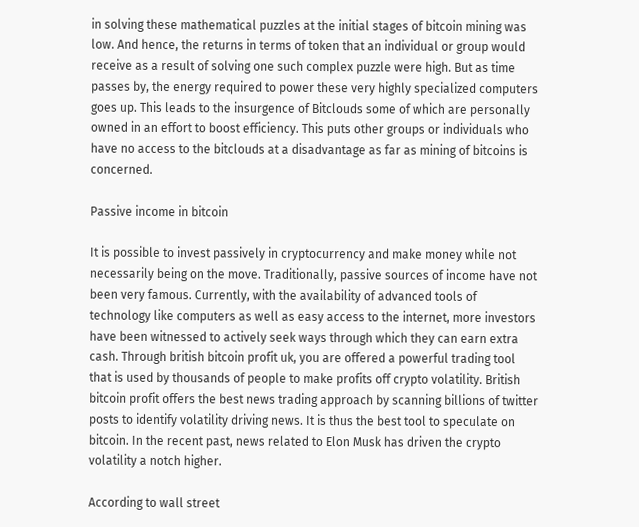in solving these mathematical puzzles at the initial stages of bitcoin mining was low. And hence, the returns in terms of token that an individual or group would receive as a result of solving one such complex puzzle were high. But as time passes by, the energy required to power these very highly specialized computers goes up. This leads to the insurgence of Bitclouds some of which are personally owned in an effort to boost efficiency. This puts other groups or individuals who have no access to the bitclouds at a disadvantage as far as mining of bitcoins is concerned.

Passive income in bitcoin

It is possible to invest passively in cryptocurrency and make money while not necessarily being on the move. Traditionally, passive sources of income have not been very famous. Currently, with the availability of advanced tools of technology like computers as well as easy access to the internet, more investors have been witnessed to actively seek ways through which they can earn extra cash. Through british bitcoin profit uk, you are offered a powerful trading tool that is used by thousands of people to make profits off crypto volatility. British bitcoin profit offers the best news trading approach by scanning billions of twitter posts to identify volatility driving news. It is thus the best tool to speculate on bitcoin. In the recent past, news related to Elon Musk has driven the crypto volatility a notch higher.

According to wall street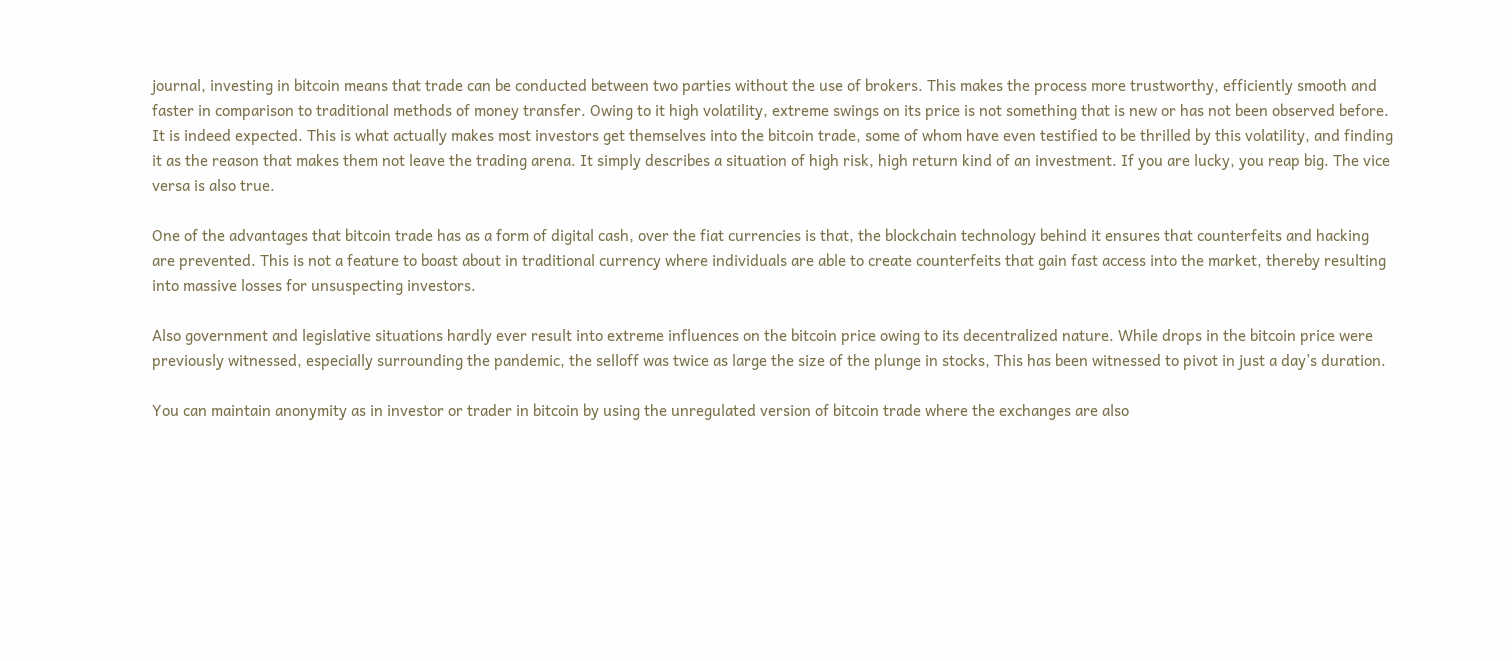journal, investing in bitcoin means that trade can be conducted between two parties without the use of brokers. This makes the process more trustworthy, efficiently smooth and faster in comparison to traditional methods of money transfer. Owing to it high volatility, extreme swings on its price is not something that is new or has not been observed before. It is indeed expected. This is what actually makes most investors get themselves into the bitcoin trade, some of whom have even testified to be thrilled by this volatility, and finding it as the reason that makes them not leave the trading arena. It simply describes a situation of high risk, high return kind of an investment. If you are lucky, you reap big. The vice versa is also true.

One of the advantages that bitcoin trade has as a form of digital cash, over the fiat currencies is that, the blockchain technology behind it ensures that counterfeits and hacking are prevented. This is not a feature to boast about in traditional currency where individuals are able to create counterfeits that gain fast access into the market, thereby resulting into massive losses for unsuspecting investors.

Also government and legislative situations hardly ever result into extreme influences on the bitcoin price owing to its decentralized nature. While drops in the bitcoin price were previously witnessed, especially surrounding the pandemic, the selloff was twice as large the size of the plunge in stocks, This has been witnessed to pivot in just a day’s duration.

You can maintain anonymity as in investor or trader in bitcoin by using the unregulated version of bitcoin trade where the exchanges are also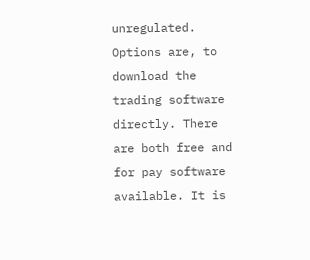unregulated. Options are, to download the trading software directly. There are both free and for pay software available. It is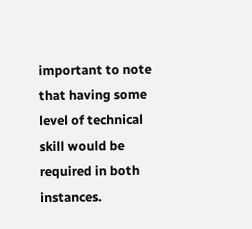important to note that having some level of technical skill would be required in both instances.